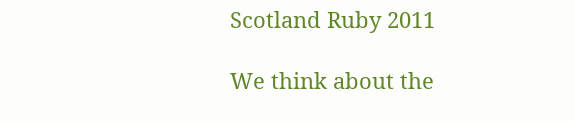Scotland Ruby 2011

We think about the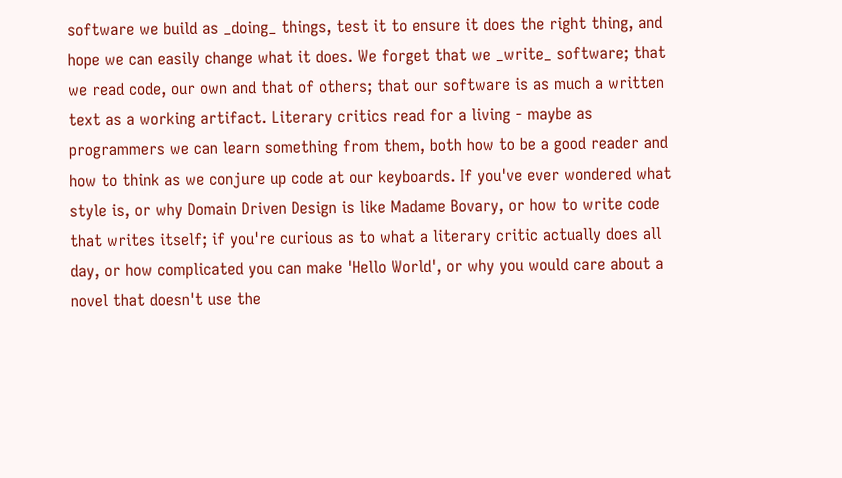software we build as _doing_ things, test it to ensure it does the right thing, and hope we can easily change what it does. We forget that we _write_ software; that we read code, our own and that of others; that our software is as much a written text as a working artifact. Literary critics read for a living - maybe as programmers we can learn something from them, both how to be a good reader and how to think as we conjure up code at our keyboards. If you've ever wondered what style is, or why Domain Driven Design is like Madame Bovary, or how to write code that writes itself; if you're curious as to what a literary critic actually does all day, or how complicated you can make 'Hello World', or why you would care about a novel that doesn't use the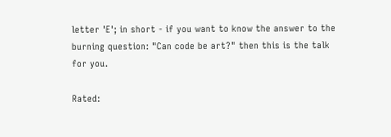letter 'E'; in short - if you want to know the answer to the burning question: "Can code be art?" then this is the talk for you.

Rated: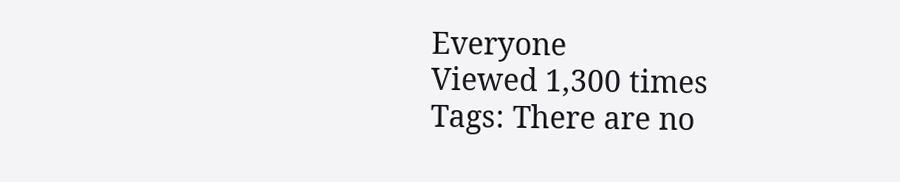Everyone
Viewed 1,300 times
Tags: There are no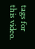tags for this video.